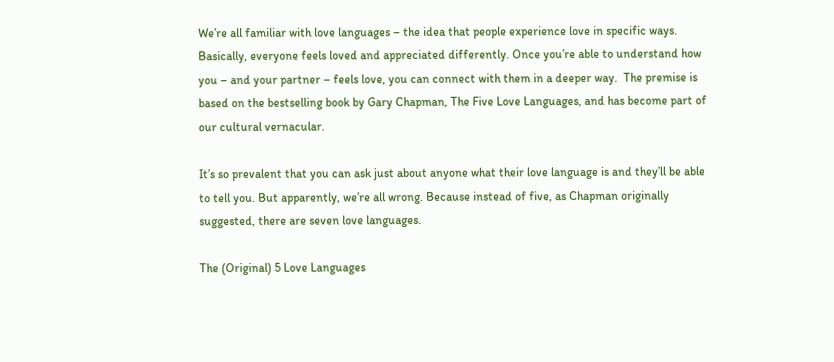We’re all familiar with love languages – the idea that people experience love in specific ways. Basically, everyone feels loved and appreciated differently. Once you’re able to understand how you – and your partner – feels love, you can connect with them in a deeper way.  The premise is based on the bestselling book by Gary Chapman, The Five Love Languages, and has become part of our cultural vernacular.

It’s so prevalent that you can ask just about anyone what their love language is and they’ll be able to tell you. But apparently, we’re all wrong. Because instead of five, as Chapman originally suggested, there are seven love languages.

The (Original) 5 Love Languages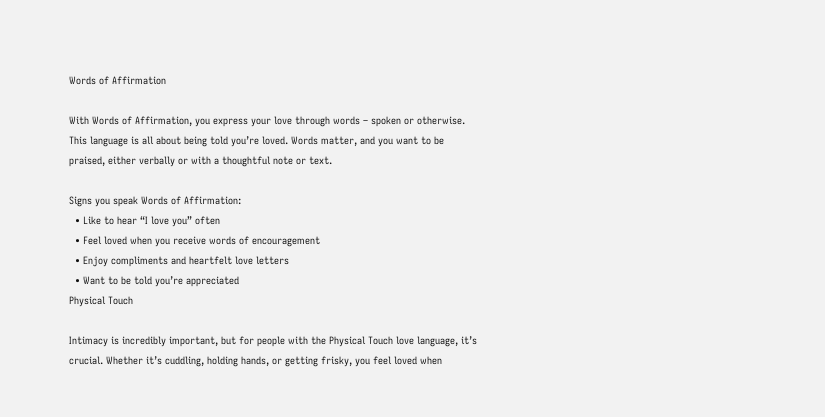Words of Affirmation

With Words of Affirmation, you express your love through words – spoken or otherwise. This language is all about being told you’re loved. Words matter, and you want to be praised, either verbally or with a thoughtful note or text.

Signs you speak Words of Affirmation:
  • Like to hear “I love you” often
  • Feel loved when you receive words of encouragement
  • Enjoy compliments and heartfelt love letters
  • Want to be told you’re appreciated
Physical Touch

Intimacy is incredibly important, but for people with the Physical Touch love language, it’s crucial. Whether it’s cuddling, holding hands, or getting frisky, you feel loved when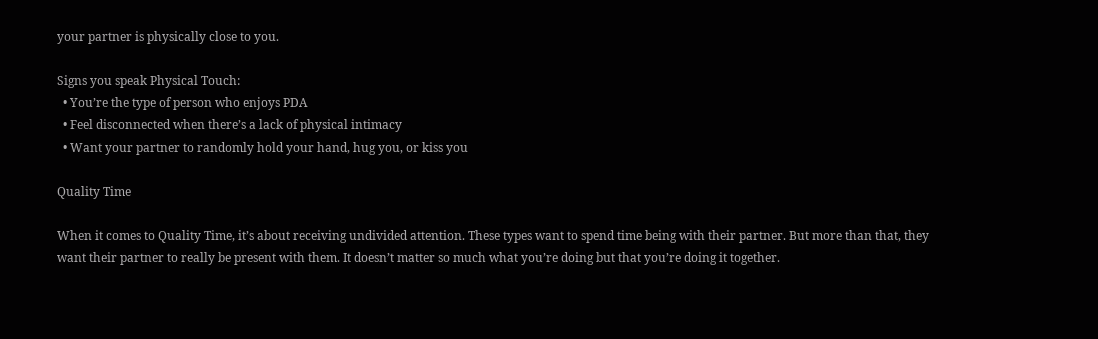your partner is physically close to you.

Signs you speak Physical Touch:
  • You’re the type of person who enjoys PDA
  • Feel disconnected when there’s a lack of physical intimacy
  • Want your partner to randomly hold your hand, hug you, or kiss you

Quality Time

When it comes to Quality Time, it’s about receiving undivided attention. These types want to spend time being with their partner. But more than that, they want their partner to really be present with them. It doesn’t matter so much what you’re doing but that you’re doing it together.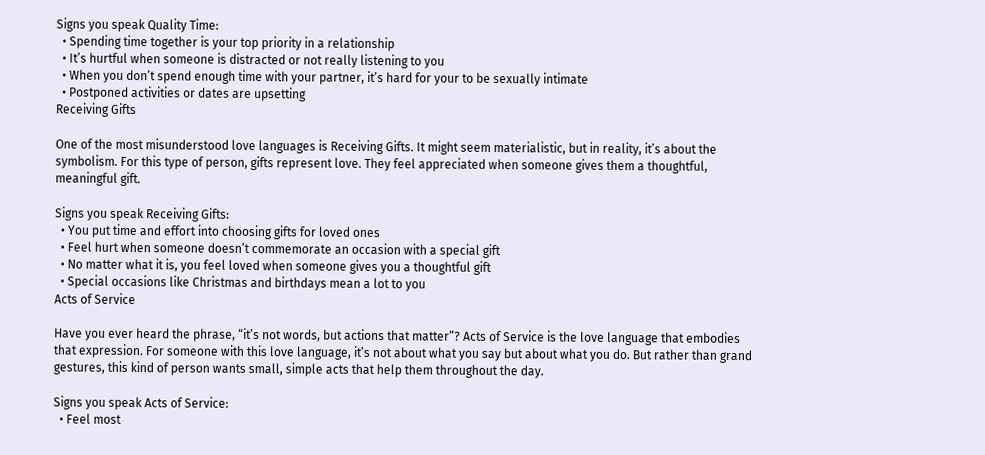Signs you speak Quality Time:
  • Spending time together is your top priority in a relationship
  • It’s hurtful when someone is distracted or not really listening to you
  • When you don’t spend enough time with your partner, it’s hard for your to be sexually intimate
  • Postponed activities or dates are upsetting
Receiving Gifts

One of the most misunderstood love languages is Receiving Gifts. It might seem materialistic, but in reality, it’s about the symbolism. For this type of person, gifts represent love. They feel appreciated when someone gives them a thoughtful, meaningful gift.

Signs you speak Receiving Gifts:
  • You put time and effort into choosing gifts for loved ones
  • Feel hurt when someone doesn’t commemorate an occasion with a special gift
  • No matter what it is, you feel loved when someone gives you a thoughtful gift
  • Special occasions like Christmas and birthdays mean a lot to you
Acts of Service

Have you ever heard the phrase, “it’s not words, but actions that matter”? Acts of Service is the love language that embodies that expression. For someone with this love language, it’s not about what you say but about what you do. But rather than grand gestures, this kind of person wants small, simple acts that help them throughout the day.

Signs you speak Acts of Service:
  • Feel most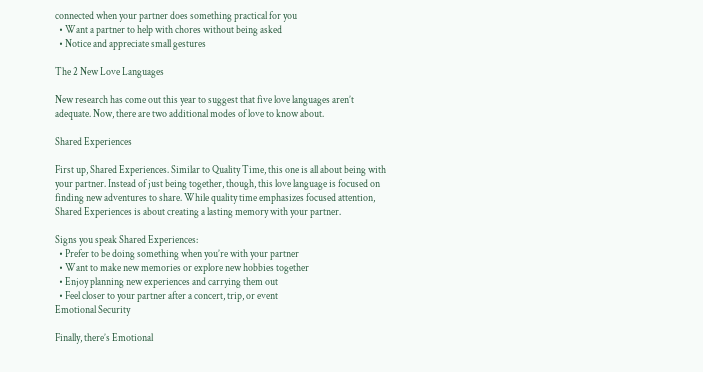connected when your partner does something practical for you
  • Want a partner to help with chores without being asked
  • Notice and appreciate small gestures

The 2 New Love Languages

New research has come out this year to suggest that five love languages aren’t adequate. Now, there are two additional modes of love to know about.

Shared Experiences

First up, Shared Experiences. Similar to Quality Time, this one is all about being with your partner. Instead of just being together, though, this love language is focused on finding new adventures to share. While quality time emphasizes focused attention, Shared Experiences is about creating a lasting memory with your partner.

Signs you speak Shared Experiences:
  • Prefer to be doing something when you’re with your partner
  • Want to make new memories or explore new hobbies together
  • Enjoy planning new experiences and carrying them out
  • Feel closer to your partner after a concert, trip, or event
Emotional Security

Finally, there’s Emotional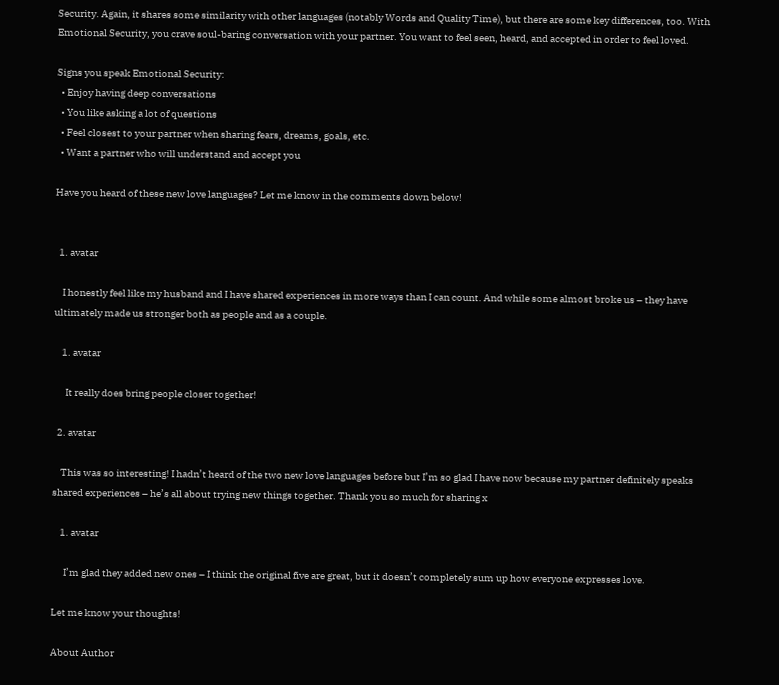Security. Again, it shares some similarity with other languages (notably Words and Quality Time), but there are some key differences, too. With Emotional Security, you crave soul-baring conversation with your partner. You want to feel seen, heard, and accepted in order to feel loved.

Signs you speak Emotional Security:
  • Enjoy having deep conversations
  • You like asking a lot of questions
  • Feel closest to your partner when sharing fears, dreams, goals, etc.
  • Want a partner who will understand and accept you

Have you heard of these new love languages? Let me know in the comments down below!


  1. avatar

    I honestly feel like my husband and I have shared experiences in more ways than I can count. And while some almost broke us – they have ultimately made us stronger both as people and as a couple.

    1. avatar

      It really does bring people closer together!

  2. avatar

    This was so interesting! I hadn’t heard of the two new love languages before but I’m so glad I have now because my partner definitely speaks shared experiences – he’s all about trying new things together. Thank you so much for sharing x

    1. avatar

      I’m glad they added new ones – I think the original five are great, but it doesn’t completely sum up how everyone expresses love.

Let me know your thoughts!

About Author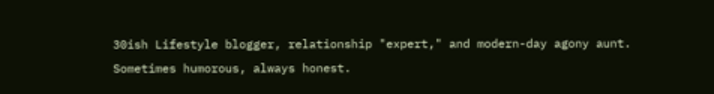30ish Lifestyle blogger, relationship "expert," and modern-day agony aunt.
Sometimes humorous, always honest.